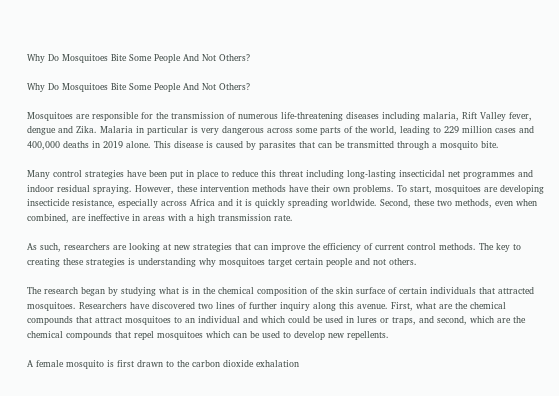Why Do Mosquitoes Bite Some People And Not Others?

Why Do Mosquitoes Bite Some People And Not Others?

Mosquitoes are responsible for the transmission of numerous life-threatening diseases including malaria, Rift Valley fever, dengue and Zika. Malaria in particular is very dangerous across some parts of the world, leading to 229 million cases and 400,000 deaths in 2019 alone. This disease is caused by parasites that can be transmitted through a mosquito bite.

Many control strategies have been put in place to reduce this threat including long-lasting insecticidal net programmes and indoor residual spraying. However, these intervention methods have their own problems. To start, mosquitoes are developing insecticide resistance, especially across Africa and it is quickly spreading worldwide. Second, these two methods, even when combined, are ineffective in areas with a high transmission rate.

As such, researchers are looking at new strategies that can improve the efficiency of current control methods. The key to creating these strategies is understanding why mosquitoes target certain people and not others.

The research began by studying what is in the chemical composition of the skin surface of certain individuals that attracted mosquitoes. Researchers have discovered two lines of further inquiry along this avenue. First, what are the chemical compounds that attract mosquitoes to an individual and which could be used in lures or traps, and second, which are the chemical compounds that repel mosquitoes which can be used to develop new repellents.

A female mosquito is first drawn to the carbon dioxide exhalation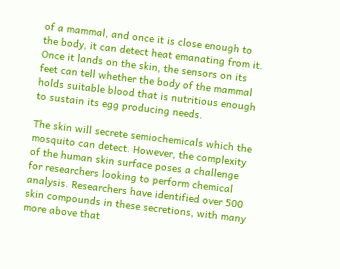of a mammal, and once it is close enough to the body, it can detect heat emanating from it. Once it lands on the skin, the sensors on its feet can tell whether the body of the mammal holds suitable blood that is nutritious enough to sustain its egg producing needs.

The skin will secrete semiochemicals which the mosquito can detect. However, the complexity of the human skin surface poses a challenge for researchers looking to perform chemical analysis. Researchers have identified over 500 skin compounds in these secretions, with many more above that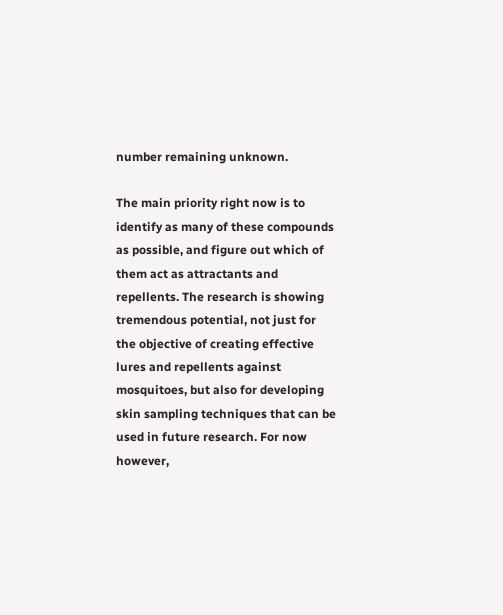number remaining unknown.

The main priority right now is to identify as many of these compounds as possible, and figure out which of them act as attractants and repellents. The research is showing tremendous potential, not just for the objective of creating effective lures and repellents against mosquitoes, but also for developing skin sampling techniques that can be used in future research. For now however,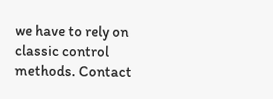we have to rely on classic control methods. Contact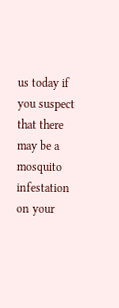us today if you suspect that there may be a mosquito infestation on your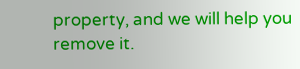property, and we will help you remove it.